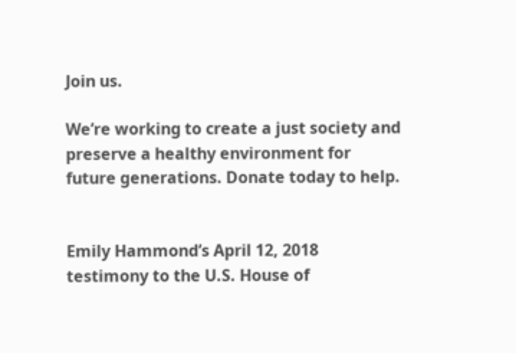Join us.

We’re working to create a just society and preserve a healthy environment for future generations. Donate today to help.


Emily Hammond’s April 12, 2018 testimony to the U.S. House of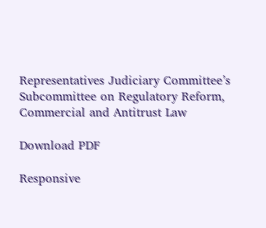Representatives Judiciary Committee’s Subcommittee on Regulatory Reform, Commercial and Antitrust Law

Download PDF

Responsive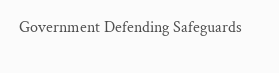Government Defending Safeguards